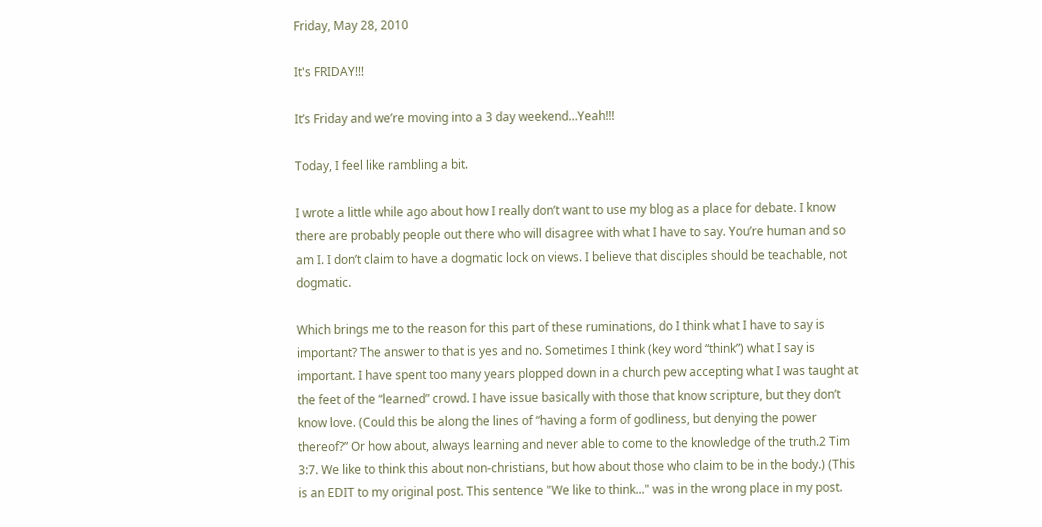Friday, May 28, 2010

It's FRIDAY!!!

It’s Friday and we’re moving into a 3 day weekend…Yeah!!!

Today, I feel like rambling a bit.

I wrote a little while ago about how I really don’t want to use my blog as a place for debate. I know there are probably people out there who will disagree with what I have to say. You’re human and so am I. I don’t claim to have a dogmatic lock on views. I believe that disciples should be teachable, not dogmatic.

Which brings me to the reason for this part of these ruminations, do I think what I have to say is important? The answer to that is yes and no. Sometimes I think (key word “think”) what I say is important. I have spent too many years plopped down in a church pew accepting what I was taught at the feet of the “learned” crowd. I have issue basically with those that know scripture, but they don’t know love. (Could this be along the lines of “having a form of godliness, but denying the power thereof?” Or how about, always learning and never able to come to the knowledge of the truth.2 Tim 3:7. We like to think this about non-christians, but how about those who claim to be in the body.) (This is an EDIT to my original post. This sentence "We like to think..." was in the wrong place in my post.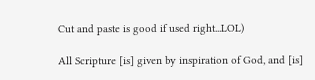Cut and paste is good if used right...LOL)

All Scripture [is] given by inspiration of God, and [is]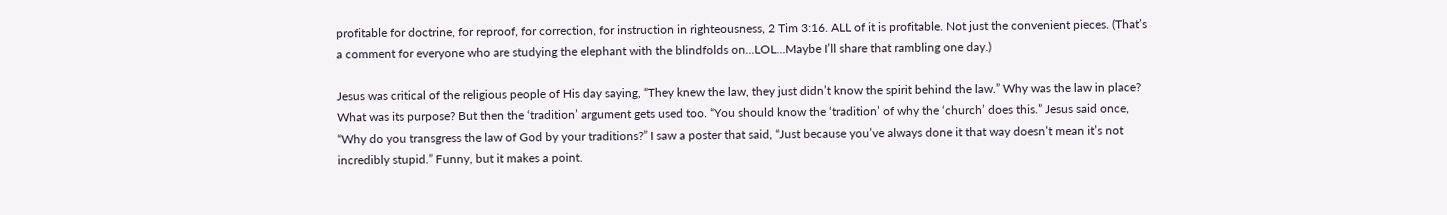profitable for doctrine, for reproof, for correction, for instruction in righteousness, 2 Tim 3:16. ALL of it is profitable. Not just the convenient pieces. (That’s a comment for everyone who are studying the elephant with the blindfolds on…LOL…Maybe I’ll share that rambling one day.)

Jesus was critical of the religious people of His day saying, “They knew the law, they just didn’t know the spirit behind the law.” Why was the law in place? What was its purpose? But then the ‘tradition’ argument gets used too. “You should know the ‘tradition’ of why the ‘church’ does this.” Jesus said once, “Why do you transgress the law of God by your traditions?” I saw a poster that said, “Just because you’ve always done it that way doesn’t mean it’s not incredibly stupid.” Funny, but it makes a point.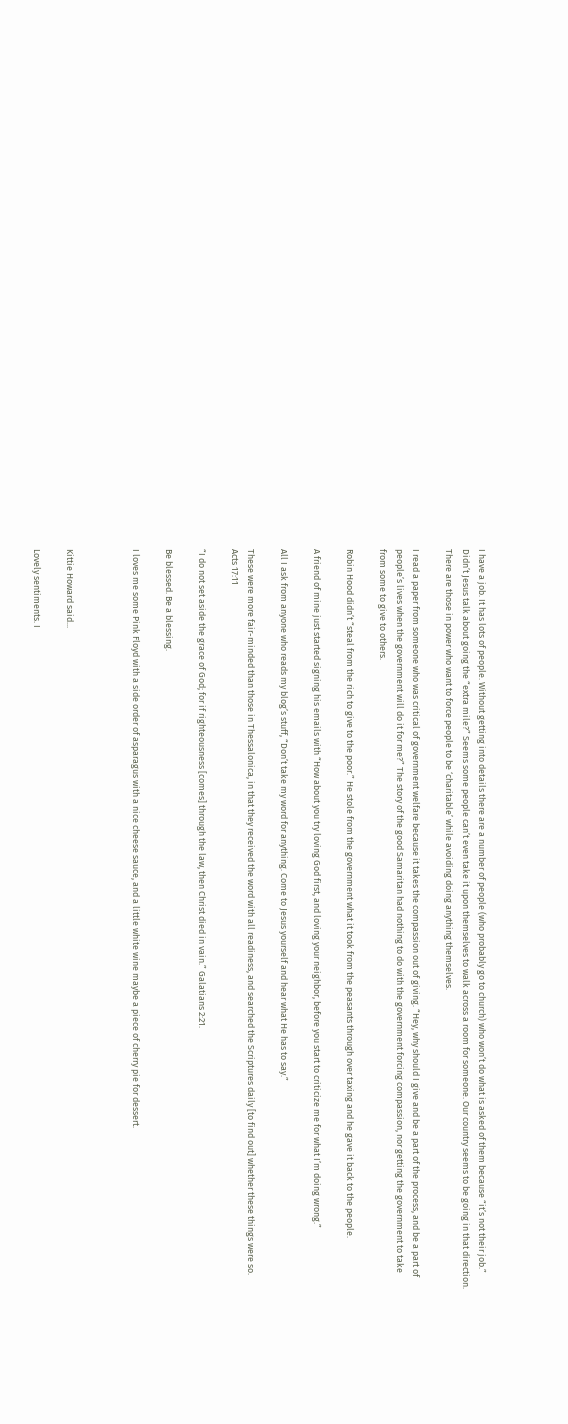I have a job. It has lots of people. Without getting into details there are a number of people (who probably go to church) who won’t do what is asked of them because “it’s not their job.” Didn’t Jesus talk about going the “extra mile?” Seems some people can’t even take it upon themselves to walk across a room for someone. Our country seems to be going in that direction. There are those in power who want to force people to be ‘charitable’ while avoiding doing anything themselves.

I read a paper from someone who was critical of government welfare because it takes the compassion out of giving. “Hey, why should I give and be a part of the process, and be a part of people’s lives when the government will do it for me?” The story of the good Samaritan had nothing to do with the government forcing compassion, nor getting the government to take from some to give to others.

Robin Hood didn’t “steal from the rich to give to the poor.” He stole from the government what it took from the peasants through over taxing and he gave it back to the people.

A friend of mine just started signing his emails with “How about you try loving God first, and loving your neighbor, before you start to criticize me for what I’m doing wrong.”

All I ask from anyone who reads my blog’s stuff, “Don’t take my word for anything. Come to Jesus yourself and hear what He has to say.”

These were more fair-minded than those in Thessalonica, in that they received the word with all readiness, and searched the Scriptures daily [to find out] whether these things were so. Acts 17:11

“I do not set aside the grace of God; for if righteousness [comes] through the law, then Christ died in vain.” Galatians 2:21.

Be blessed. Be a blessing.

I loves me some Pink Floyd with a side order of asparagus with a nice cheese sauce, and a little white wine maybe a piece of cherry pie for dessert.



Kittie Howard said...

Lovely sentiments. I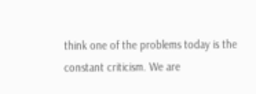think one of the problems today is the constant criticism. We are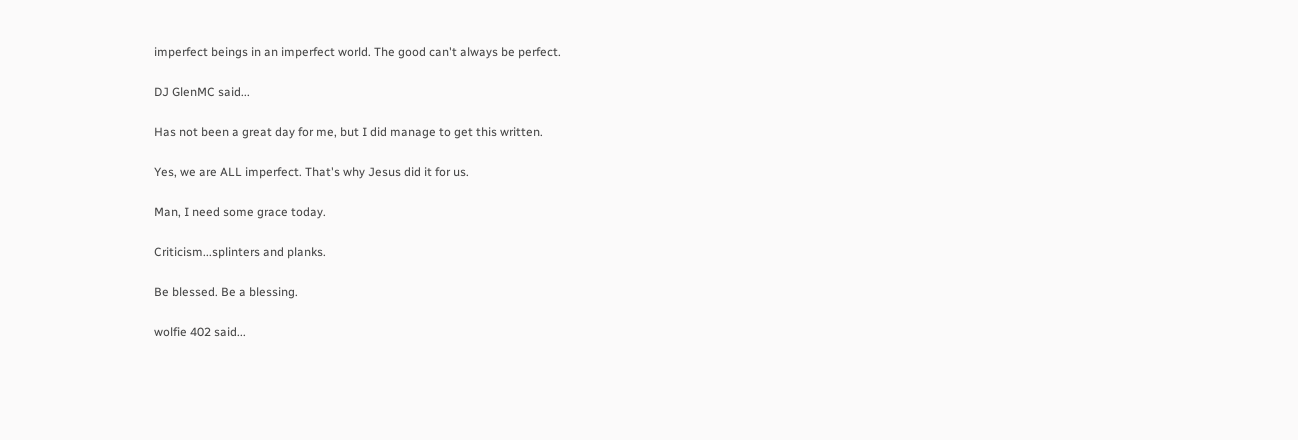imperfect beings in an imperfect world. The good can't always be perfect.

DJ GlenMC said...

Has not been a great day for me, but I did manage to get this written.

Yes, we are ALL imperfect. That's why Jesus did it for us.

Man, I need some grace today.

Criticism...splinters and planks.

Be blessed. Be a blessing.

wolfie 402 said...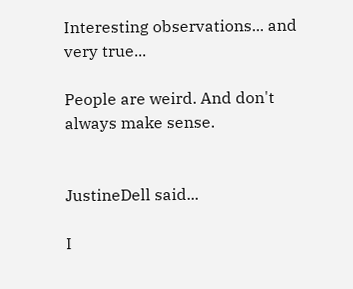Interesting observations... and very true...

People are weird. And don't always make sense.


JustineDell said...

I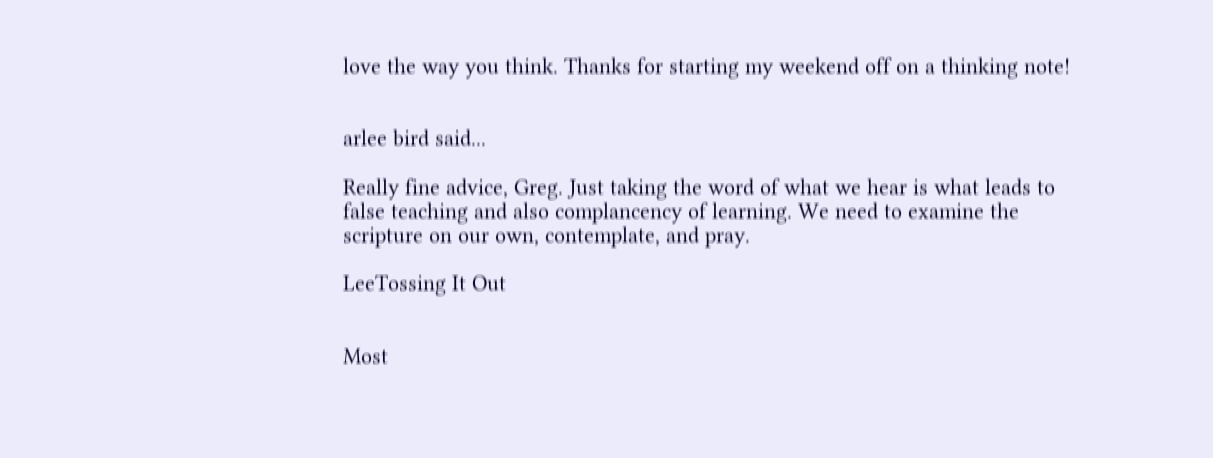love the way you think. Thanks for starting my weekend off on a thinking note!


arlee bird said...

Really fine advice, Greg. Just taking the word of what we hear is what leads to false teaching and also complancency of learning. We need to examine the scripture on our own, contemplate, and pray.

LeeTossing It Out


Most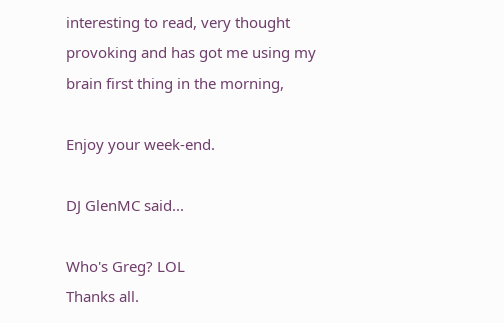interesting to read, very thought provoking and has got me using my brain first thing in the morning,

Enjoy your week-end.

DJ GlenMC said...

Who's Greg? LOL
Thanks all.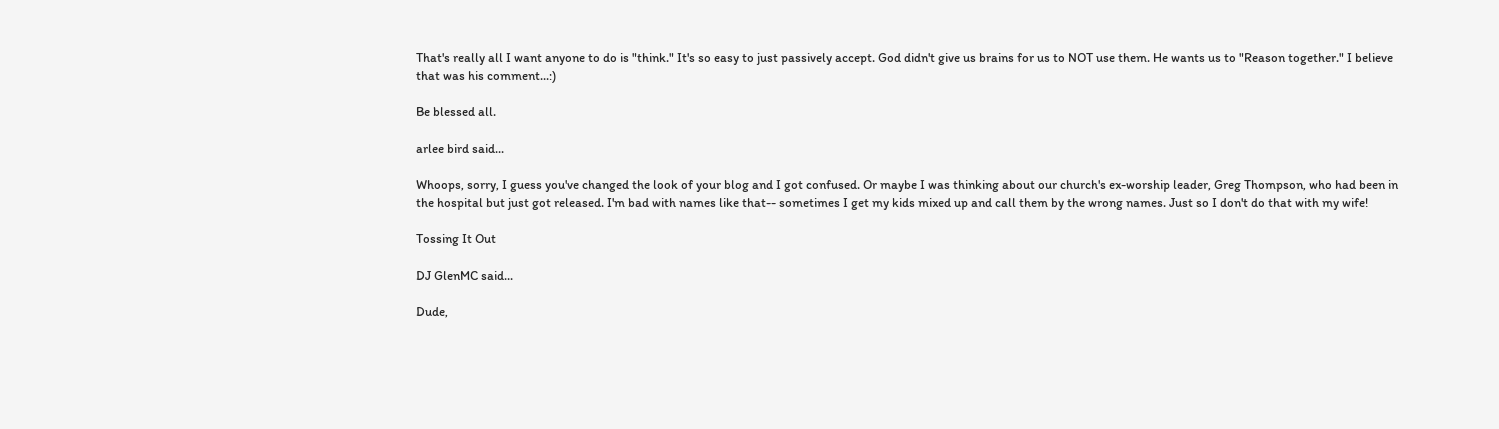That's really all I want anyone to do is "think." It's so easy to just passively accept. God didn't give us brains for us to NOT use them. He wants us to "Reason together." I believe that was his comment...:)

Be blessed all.

arlee bird said...

Whoops, sorry, I guess you've changed the look of your blog and I got confused. Or maybe I was thinking about our church's ex-worship leader, Greg Thompson, who had been in the hospital but just got released. I'm bad with names like that-- sometimes I get my kids mixed up and call them by the wrong names. Just so I don't do that with my wife!

Tossing It Out

DJ GlenMC said...

Dude,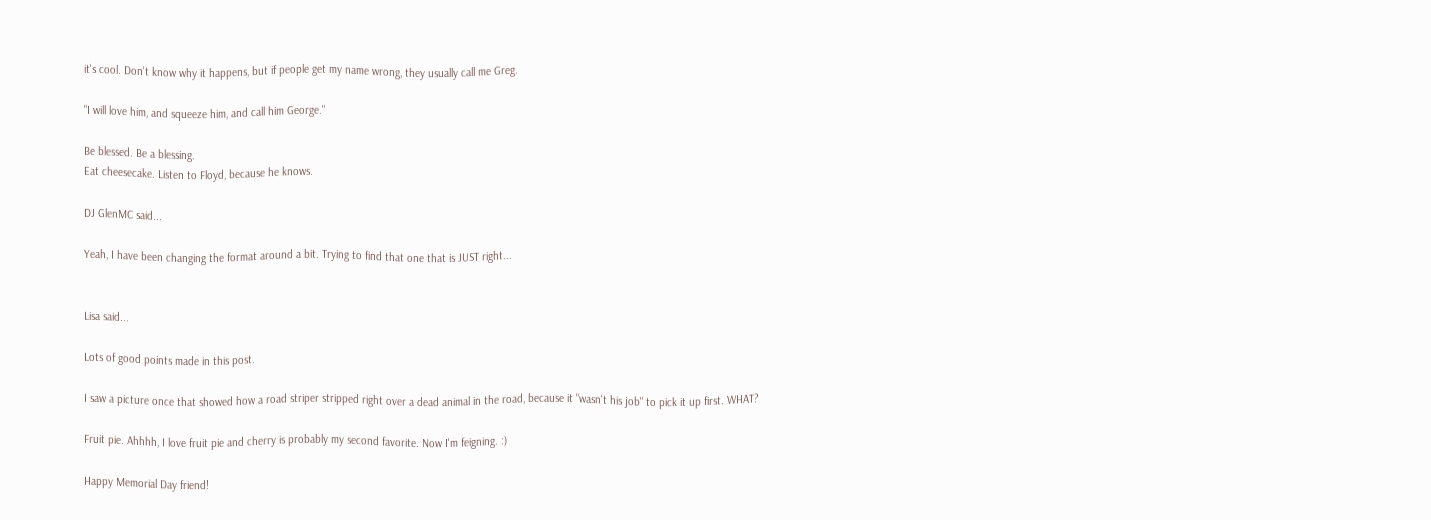it's cool. Don't know why it happens, but if people get my name wrong, they usually call me Greg.

"I will love him, and squeeze him, and call him George."

Be blessed. Be a blessing.
Eat cheesecake. Listen to Floyd, because he knows.

DJ GlenMC said...

Yeah, I have been changing the format around a bit. Trying to find that one that is JUST right...


Lisa said...

Lots of good points made in this post.

I saw a picture once that showed how a road striper stripped right over a dead animal in the road, because it "wasn't his job" to pick it up first. WHAT?

Fruit pie. Ahhhh, I love fruit pie and cherry is probably my second favorite. Now I'm feigning. :)

Happy Memorial Day friend!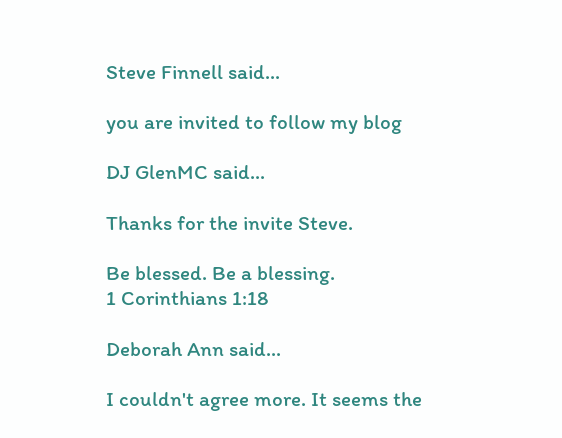Steve Finnell said...

you are invited to follow my blog

DJ GlenMC said...

Thanks for the invite Steve.

Be blessed. Be a blessing.
1 Corinthians 1:18

Deborah Ann said...

I couldn't agree more. It seems the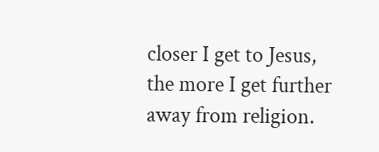closer I get to Jesus, the more I get further away from religion.